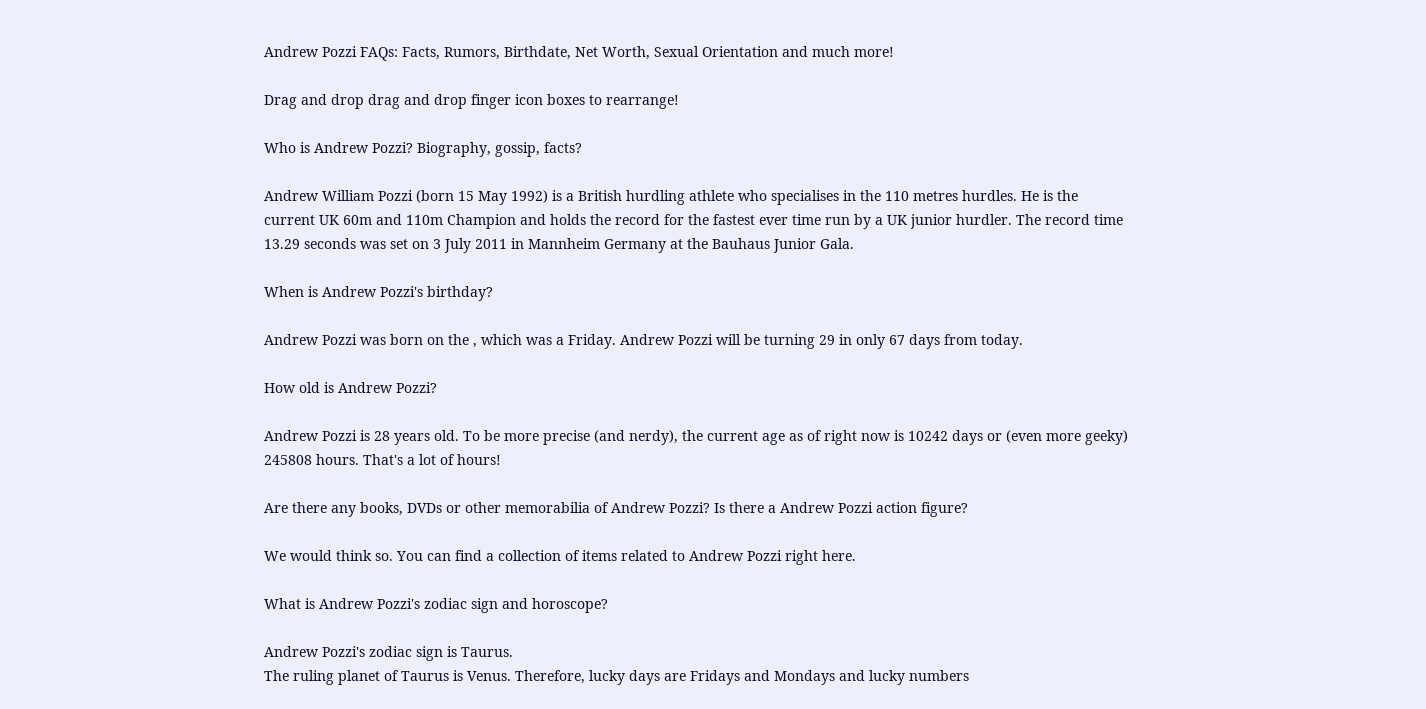Andrew Pozzi FAQs: Facts, Rumors, Birthdate, Net Worth, Sexual Orientation and much more!

Drag and drop drag and drop finger icon boxes to rearrange!

Who is Andrew Pozzi? Biography, gossip, facts?

Andrew William Pozzi (born 15 May 1992) is a British hurdling athlete who specialises in the 110 metres hurdles. He is the current UK 60m and 110m Champion and holds the record for the fastest ever time run by a UK junior hurdler. The record time 13.29 seconds was set on 3 July 2011 in Mannheim Germany at the Bauhaus Junior Gala.

When is Andrew Pozzi's birthday?

Andrew Pozzi was born on the , which was a Friday. Andrew Pozzi will be turning 29 in only 67 days from today.

How old is Andrew Pozzi?

Andrew Pozzi is 28 years old. To be more precise (and nerdy), the current age as of right now is 10242 days or (even more geeky) 245808 hours. That's a lot of hours!

Are there any books, DVDs or other memorabilia of Andrew Pozzi? Is there a Andrew Pozzi action figure?

We would think so. You can find a collection of items related to Andrew Pozzi right here.

What is Andrew Pozzi's zodiac sign and horoscope?

Andrew Pozzi's zodiac sign is Taurus.
The ruling planet of Taurus is Venus. Therefore, lucky days are Fridays and Mondays and lucky numbers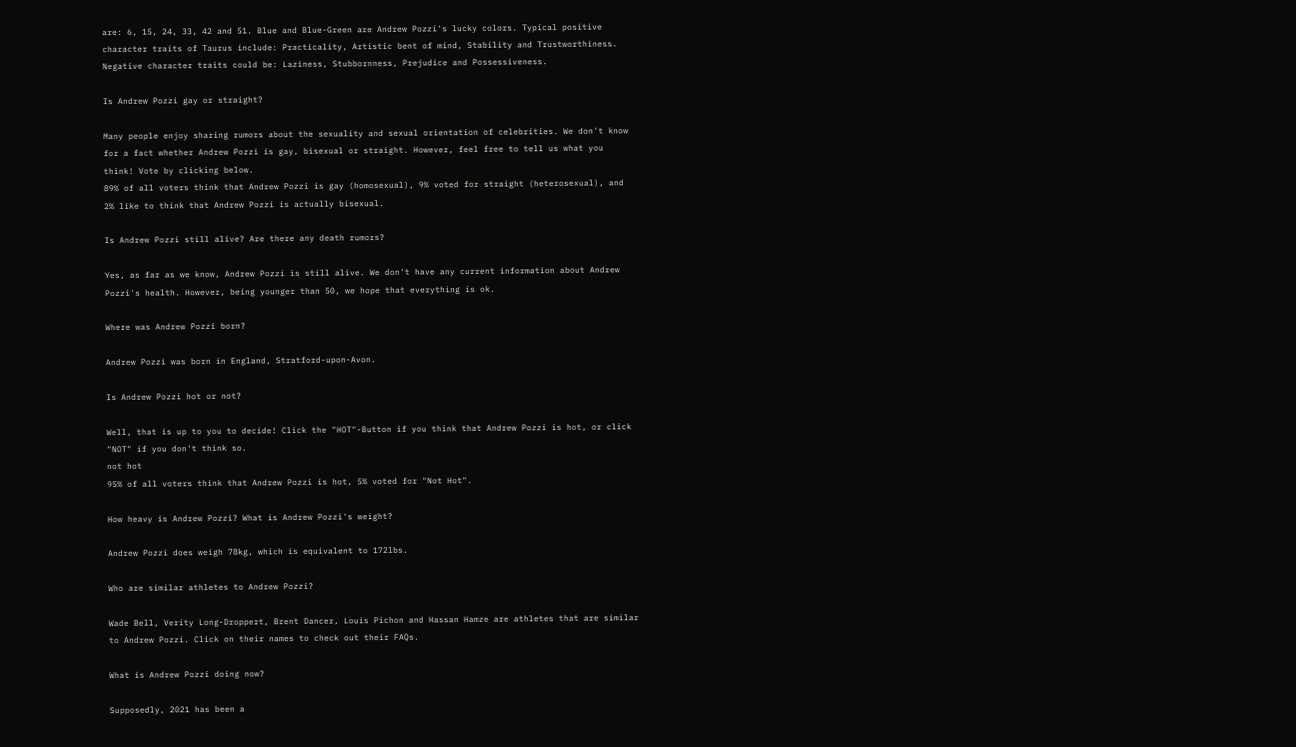are: 6, 15, 24, 33, 42 and 51. Blue and Blue-Green are Andrew Pozzi's lucky colors. Typical positive character traits of Taurus include: Practicality, Artistic bent of mind, Stability and Trustworthiness. Negative character traits could be: Laziness, Stubbornness, Prejudice and Possessiveness.

Is Andrew Pozzi gay or straight?

Many people enjoy sharing rumors about the sexuality and sexual orientation of celebrities. We don't know for a fact whether Andrew Pozzi is gay, bisexual or straight. However, feel free to tell us what you think! Vote by clicking below.
89% of all voters think that Andrew Pozzi is gay (homosexual), 9% voted for straight (heterosexual), and 2% like to think that Andrew Pozzi is actually bisexual.

Is Andrew Pozzi still alive? Are there any death rumors?

Yes, as far as we know, Andrew Pozzi is still alive. We don't have any current information about Andrew Pozzi's health. However, being younger than 50, we hope that everything is ok.

Where was Andrew Pozzi born?

Andrew Pozzi was born in England, Stratford-upon-Avon.

Is Andrew Pozzi hot or not?

Well, that is up to you to decide! Click the "HOT"-Button if you think that Andrew Pozzi is hot, or click "NOT" if you don't think so.
not hot
95% of all voters think that Andrew Pozzi is hot, 5% voted for "Not Hot".

How heavy is Andrew Pozzi? What is Andrew Pozzi's weight?

Andrew Pozzi does weigh 78kg, which is equivalent to 172lbs.

Who are similar athletes to Andrew Pozzi?

Wade Bell, Verity Long-Droppert, Brent Dancer, Louis Pichon and Hassan Hamze are athletes that are similar to Andrew Pozzi. Click on their names to check out their FAQs.

What is Andrew Pozzi doing now?

Supposedly, 2021 has been a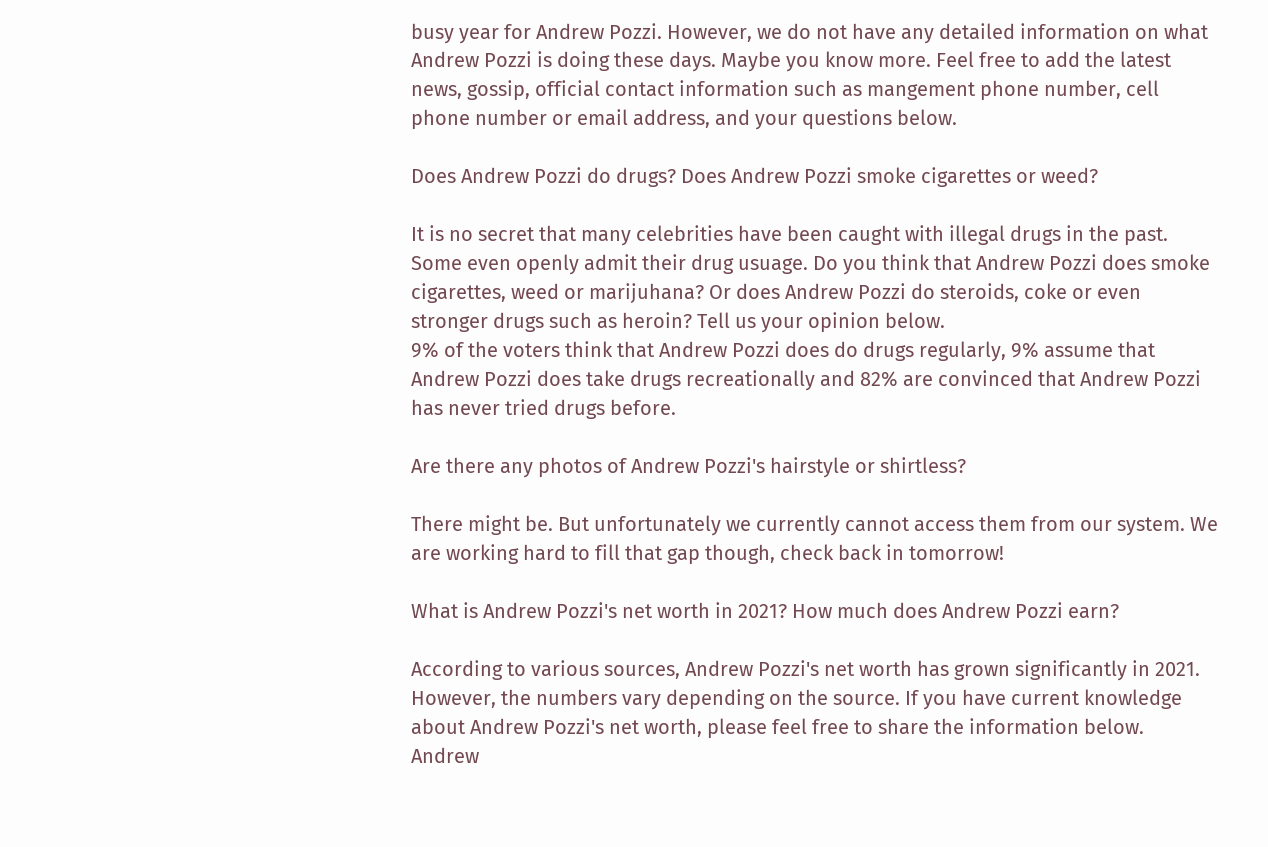busy year for Andrew Pozzi. However, we do not have any detailed information on what Andrew Pozzi is doing these days. Maybe you know more. Feel free to add the latest news, gossip, official contact information such as mangement phone number, cell phone number or email address, and your questions below.

Does Andrew Pozzi do drugs? Does Andrew Pozzi smoke cigarettes or weed?

It is no secret that many celebrities have been caught with illegal drugs in the past. Some even openly admit their drug usuage. Do you think that Andrew Pozzi does smoke cigarettes, weed or marijuhana? Or does Andrew Pozzi do steroids, coke or even stronger drugs such as heroin? Tell us your opinion below.
9% of the voters think that Andrew Pozzi does do drugs regularly, 9% assume that Andrew Pozzi does take drugs recreationally and 82% are convinced that Andrew Pozzi has never tried drugs before.

Are there any photos of Andrew Pozzi's hairstyle or shirtless?

There might be. But unfortunately we currently cannot access them from our system. We are working hard to fill that gap though, check back in tomorrow!

What is Andrew Pozzi's net worth in 2021? How much does Andrew Pozzi earn?

According to various sources, Andrew Pozzi's net worth has grown significantly in 2021. However, the numbers vary depending on the source. If you have current knowledge about Andrew Pozzi's net worth, please feel free to share the information below.
Andrew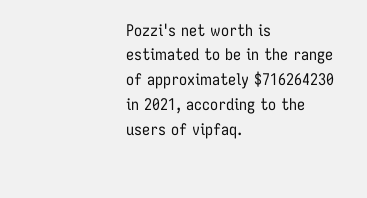Pozzi's net worth is estimated to be in the range of approximately $716264230 in 2021, according to the users of vipfaq.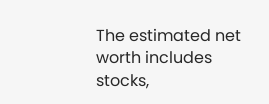The estimated net worth includes stocks,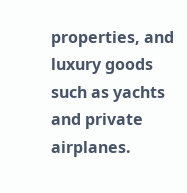properties, and luxury goods such as yachts and private airplanes.